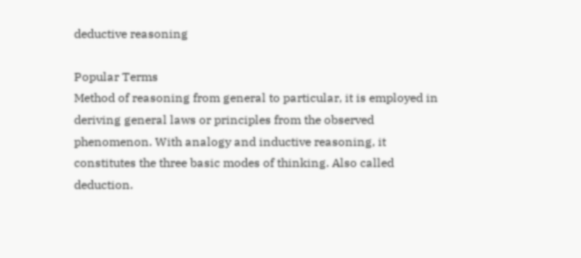deductive reasoning

Popular Terms
Method of reasoning from general to particular, it is employed in deriving general laws or principles from the observed phenomenon. With analogy and inductive reasoning, it constitutes the three basic modes of thinking. Also called deduction.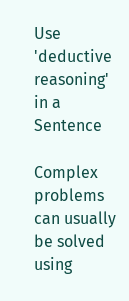Use 'deductive reasoning' in a Sentence

Complex problems can usually be solved using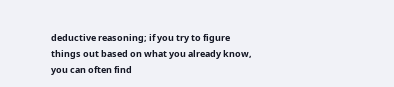deductive reasoning; if you try to figure things out based on what you already know, you can often find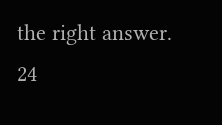the right answer.
24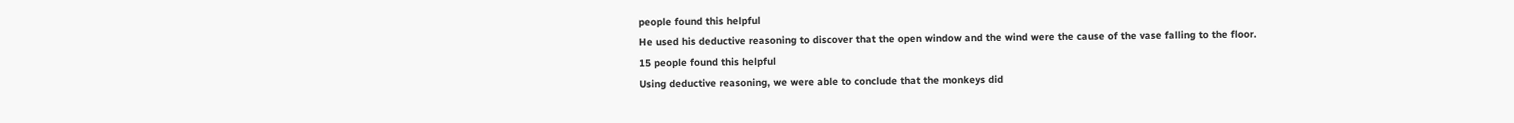people found this helpful
He used his deductive reasoning to discover that the open window and the wind were the cause of the vase falling to the floor.
15 people found this helpful
Using deductive reasoning, we were able to conclude that the monkeys did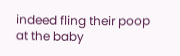indeed fling their poop at the baby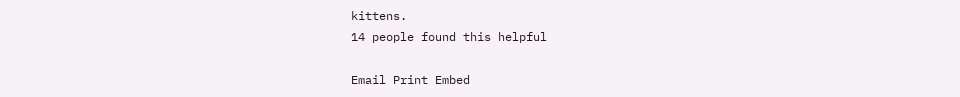kittens.
14 people found this helpful

Email Print Embed